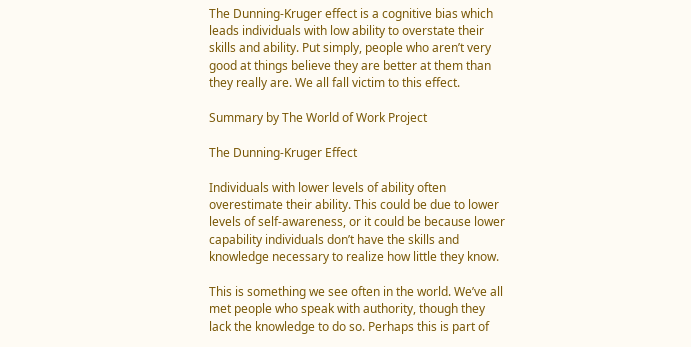The Dunning-Kruger effect is a cognitive bias which leads individuals with low ability to overstate their skills and ability. Put simply, people who aren’t very good at things believe they are better at them than they really are. We all fall victim to this effect.

Summary by The World of Work Project

The Dunning-Kruger Effect

Individuals with lower levels of ability often overestimate their ability. This could be due to lower levels of self-awareness, or it could be because lower capability individuals don’t have the skills and knowledge necessary to realize how little they know.

This is something we see often in the world. We’ve all met people who speak with authority, though they lack the knowledge to do so. Perhaps this is part of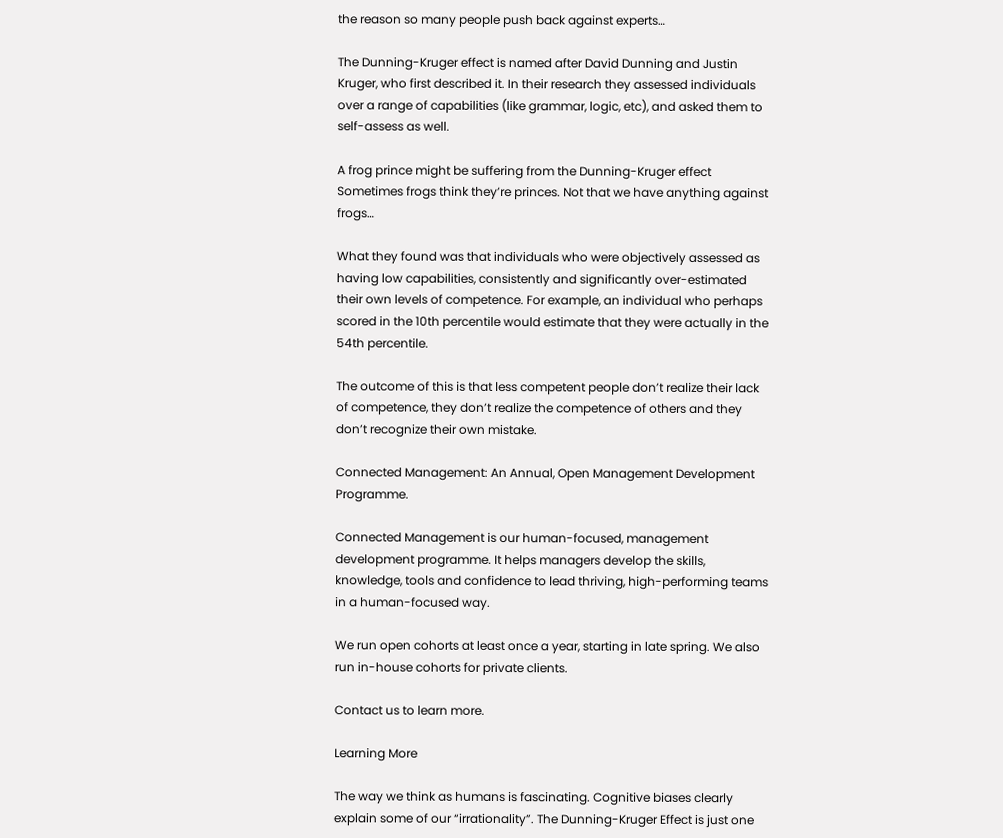the reason so many people push back against experts…

The Dunning-Kruger effect is named after David Dunning and Justin Kruger, who first described it. In their research they assessed individuals over a range of capabilities (like grammar, logic, etc), and asked them to self-assess as well.

A frog prince might be suffering from the Dunning-Kruger effect
Sometimes frogs think they’re princes. Not that we have anything against frogs…

What they found was that individuals who were objectively assessed as having low capabilities, consistently and significantly over-estimated their own levels of competence. For example, an individual who perhaps scored in the 10th percentile would estimate that they were actually in the 54th percentile.

The outcome of this is that less competent people don’t realize their lack of competence, they don’t realize the competence of others and they don’t recognize their own mistake.

Connected Management: An Annual, Open Management Development Programme.

Connected Management is our human-focused, management development programme. It helps managers develop the skills, knowledge, tools and confidence to lead thriving, high-performing teams in a human-focused way.

We run open cohorts at least once a year, starting in late spring. We also run in-house cohorts for private clients.

Contact us to learn more.

Learning More

The way we think as humans is fascinating. Cognitive biases clearly explain some of our “irrationality”. The Dunning-Kruger Effect is just one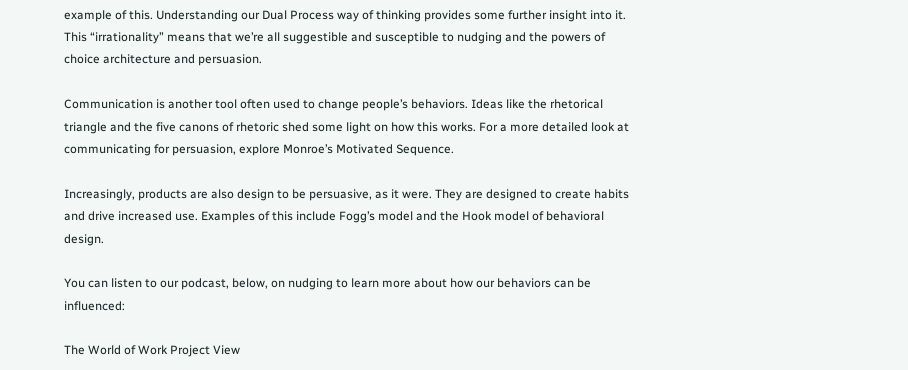example of this. Understanding our Dual Process way of thinking provides some further insight into it. This “irrationality” means that we’re all suggestible and susceptible to nudging and the powers of choice architecture and persuasion.

Communication is another tool often used to change people’s behaviors. Ideas like the rhetorical triangle and the five canons of rhetoric shed some light on how this works. For a more detailed look at communicating for persuasion, explore Monroe’s Motivated Sequence.

Increasingly, products are also design to be persuasive, as it were. They are designed to create habits and drive increased use. Examples of this include Fogg’s model and the Hook model of behavioral design.

You can listen to our podcast, below, on nudging to learn more about how our behaviors can be influenced:

The World of Work Project View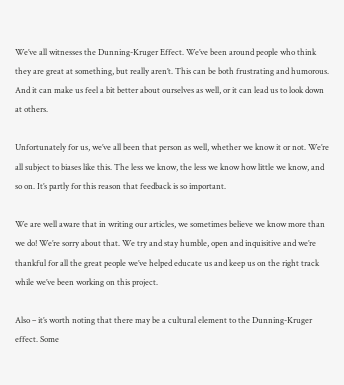We’ve all witnesses the Dunning-Kruger Effect. We’ve been around people who think they are great at something, but really aren’t. This can be both frustrating and humorous. And it can make us feel a bit better about ourselves as well, or it can lead us to look down at others.

Unfortunately for us, we’ve all been that person as well, whether we know it or not. We’re all subject to biases like this. The less we know, the less we know how little we know, and so on. It’s partly for this reason that feedback is so important.

We are well aware that in writing our articles, we sometimes believe we know more than we do! We’re sorry about that. We try and stay humble, open and inquisitive and we’re thankful for all the great people we’ve helped educate us and keep us on the right track while we’ve been working on this project.

Also – it’s worth noting that there may be a cultural element to the Dunning-Kruger effect. Some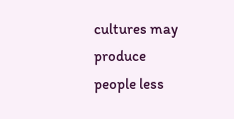cultures may produce people less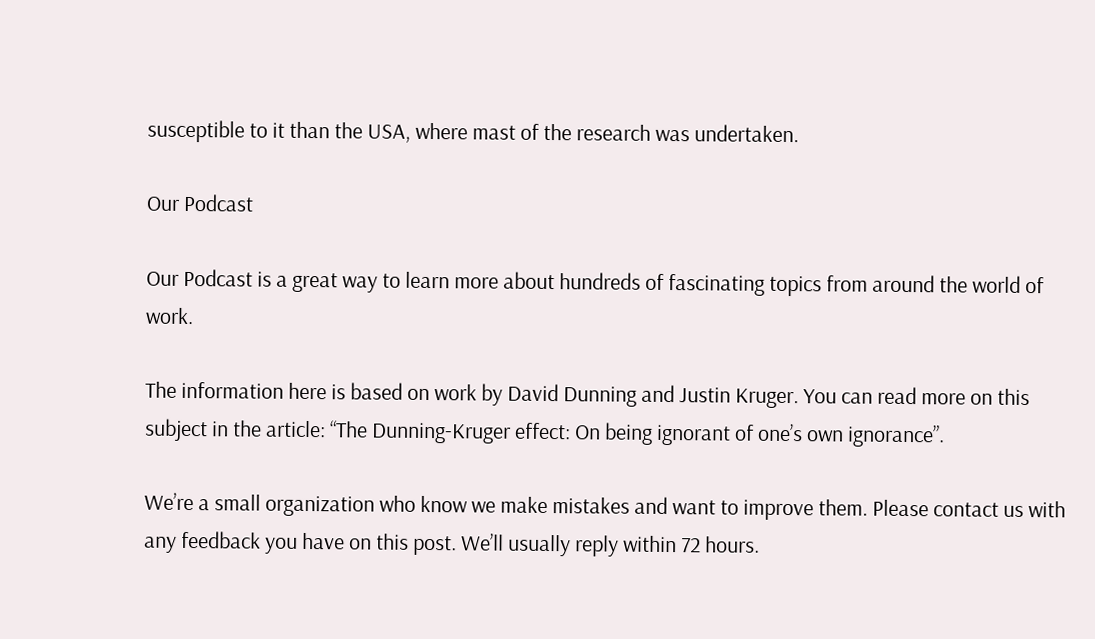susceptible to it than the USA, where mast of the research was undertaken.

Our Podcast

Our Podcast is a great way to learn more about hundreds of fascinating topics from around the world of work.

The information here is based on work by David Dunning and Justin Kruger. You can read more on this subject in the article: “The Dunning-Kruger effect: On being ignorant of one’s own ignorance”.

We’re a small organization who know we make mistakes and want to improve them. Please contact us with any feedback you have on this post. We’ll usually reply within 72 hours.